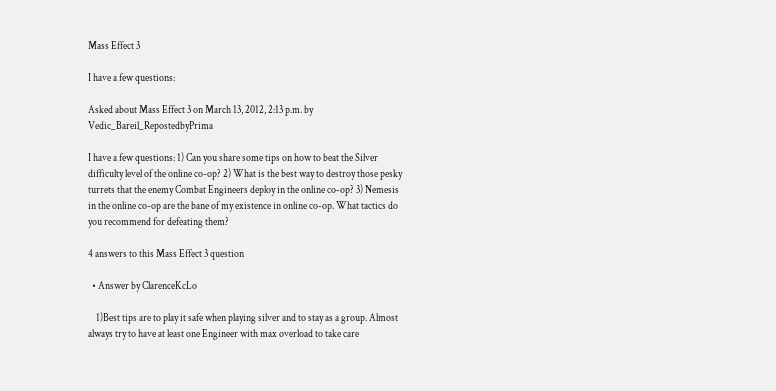Mass Effect 3

I have a few questions:

Asked about Mass Effect 3 on March 13, 2012, 2:13 p.m. by Vedic_Bareil_RepostedbyPrima

I have a few questions: 1) Can you share some tips on how to beat the Silver difficulty level of the online co-op? 2) What is the best way to destroy those pesky turrets that the enemy Combat Engineers deploy in the online co-op? 3) Nemesis in the online co-op are the bane of my existence in online co-op. What tactics do you recommend for defeating them?

4 answers to this Mass Effect 3 question

  • Answer by ClarenceKcLo

    1)Best tips are to play it safe when playing silver and to stay as a group. Almost always try to have at least one Engineer with max overload to take care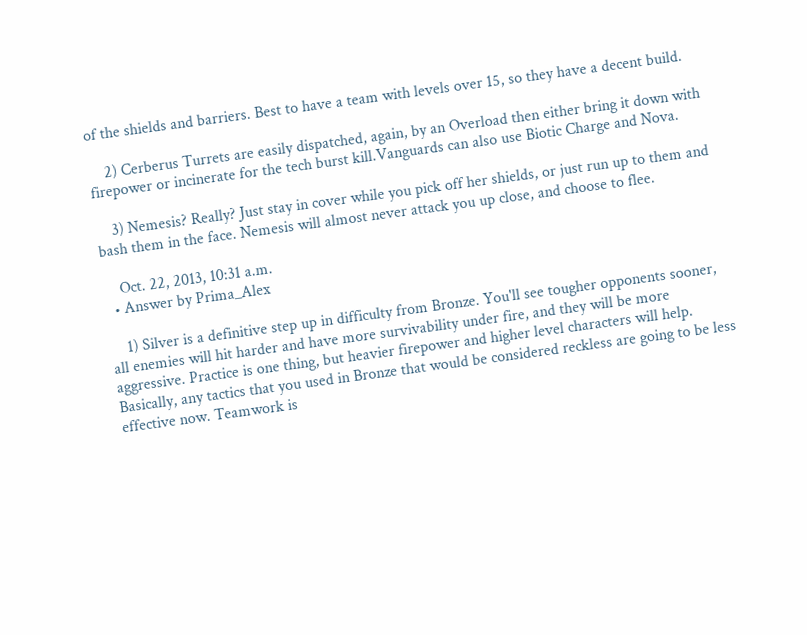of the shields and barriers. Best to have a team with levels over 15, so they have a decent build.

    2) Cerberus Turrets are easily dispatched, again, by an Overload then either bring it down with firepower or incinerate for the tech burst kill.Vanguards can also use Biotic Charge and Nova.

    3) Nemesis? Really? Just stay in cover while you pick off her shields, or just run up to them and bash them in the face. Nemesis will almost never attack you up close, and choose to flee.

    Oct. 22, 2013, 10:31 a.m.
  • Answer by Prima_Alex

    1) Silver is a definitive step up in difficulty from Bronze. You'll see tougher opponents sooner, all enemies will hit harder and have more survivability under fire, and they will be more aggressive. Practice is one thing, but heavier firepower and higher level characters will help. Basically, any tactics that you used in Bronze that would be considered reckless are going to be less effective now. Teamwork is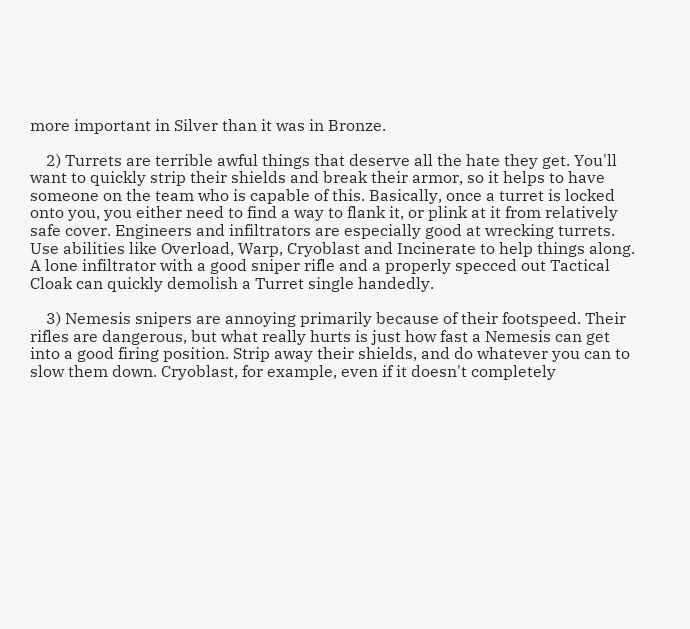more important in Silver than it was in Bronze.

    2) Turrets are terrible awful things that deserve all the hate they get. You'll want to quickly strip their shields and break their armor, so it helps to have someone on the team who is capable of this. Basically, once a turret is locked onto you, you either need to find a way to flank it, or plink at it from relatively safe cover. Engineers and infiltrators are especially good at wrecking turrets. Use abilities like Overload, Warp, Cryoblast and Incinerate to help things along. A lone infiltrator with a good sniper rifle and a properly specced out Tactical Cloak can quickly demolish a Turret single handedly.

    3) Nemesis snipers are annoying primarily because of their footspeed. Their rifles are dangerous, but what really hurts is just how fast a Nemesis can get into a good firing position. Strip away their shields, and do whatever you can to slow them down. Cryoblast, for example, even if it doesn't completely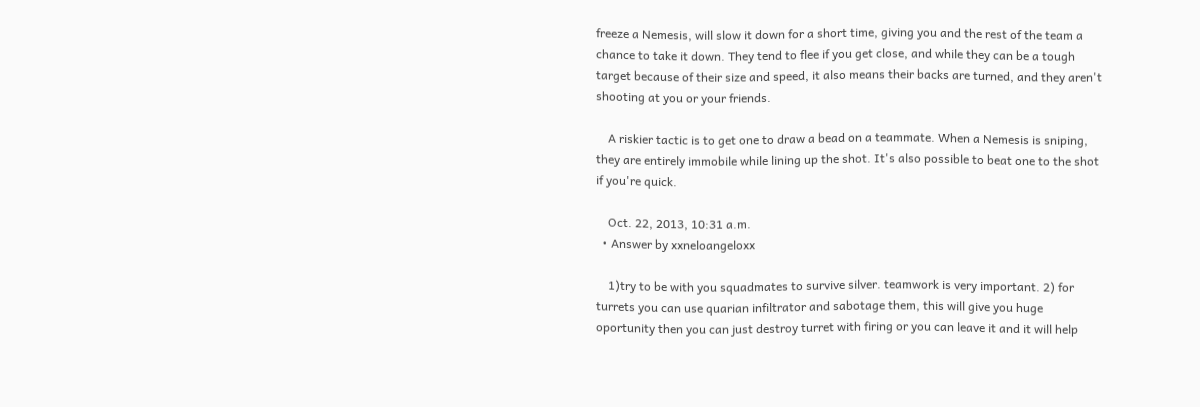freeze a Nemesis, will slow it down for a short time, giving you and the rest of the team a chance to take it down. They tend to flee if you get close, and while they can be a tough target because of their size and speed, it also means their backs are turned, and they aren't shooting at you or your friends.

    A riskier tactic is to get one to draw a bead on a teammate. When a Nemesis is sniping, they are entirely immobile while lining up the shot. It's also possible to beat one to the shot if you're quick.

    Oct. 22, 2013, 10:31 a.m.
  • Answer by xxneloangeloxx

    1)try to be with you squadmates to survive silver. teamwork is very important. 2) for turrets you can use quarian infiltrator and sabotage them, this will give you huge oportunity then you can just destroy turret with firing or you can leave it and it will help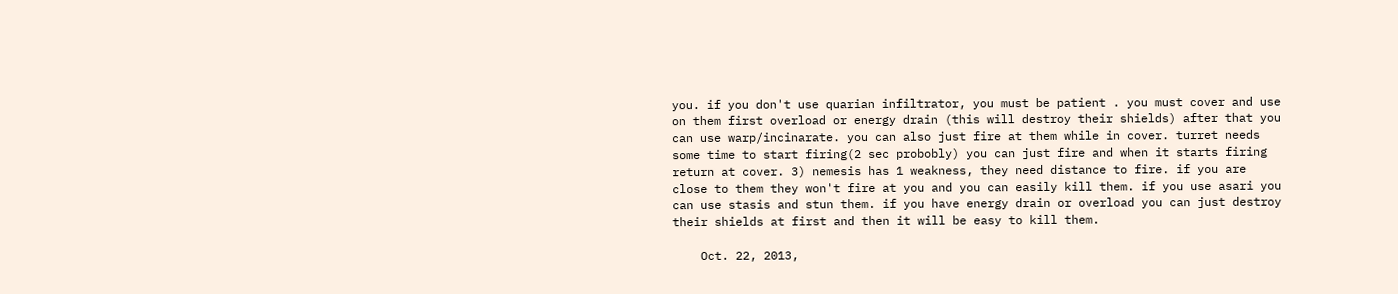you. if you don't use quarian infiltrator, you must be patient . you must cover and use on them first overload or energy drain (this will destroy their shields) after that you can use warp/incinarate. you can also just fire at them while in cover. turret needs some time to start firing(2 sec probobly) you can just fire and when it starts firing return at cover. 3) nemesis has 1 weakness, they need distance to fire. if you are close to them they won't fire at you and you can easily kill them. if you use asari you can use stasis and stun them. if you have energy drain or overload you can just destroy their shields at first and then it will be easy to kill them.

    Oct. 22, 2013,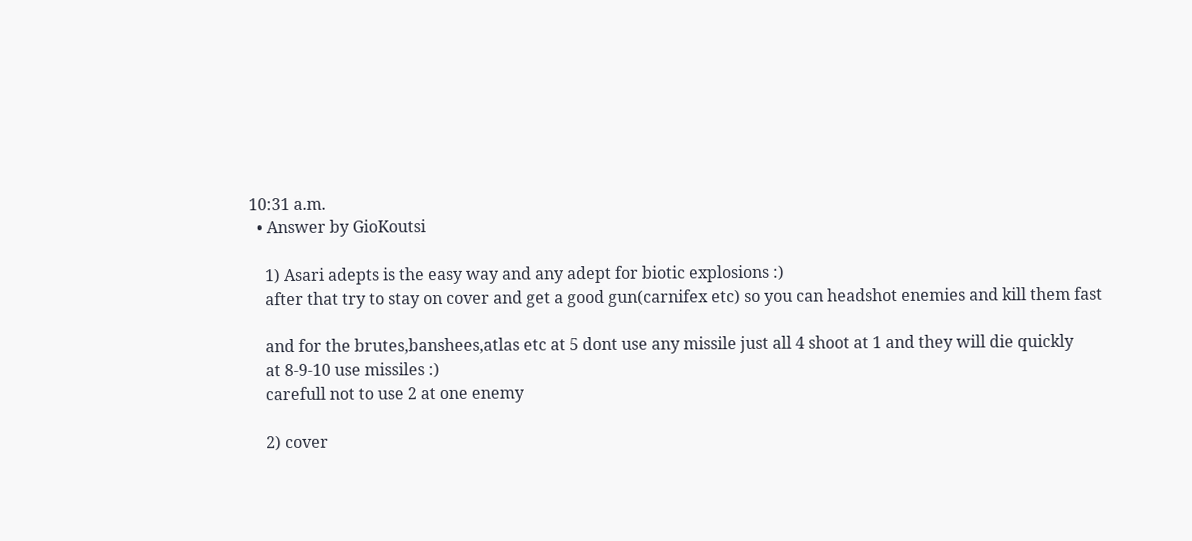10:31 a.m.
  • Answer by GioKoutsi

    1) Asari adepts is the easy way and any adept for biotic explosions :)
    after that try to stay on cover and get a good gun(carnifex etc) so you can headshot enemies and kill them fast

    and for the brutes,banshees,atlas etc at 5 dont use any missile just all 4 shoot at 1 and they will die quickly
    at 8-9-10 use missiles :)
    carefull not to use 2 at one enemy

    2) cover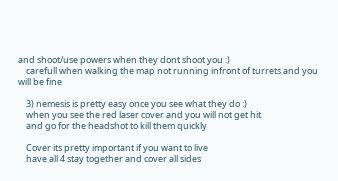and shoot/use powers when they dont shoot you :)
    carefull when walking the map not running infront of turrets and you will be fine

    3) nemesis is pretty easy once you see what they do :)
    when you see the red laser cover and you will not get hit
    and go for the headshot to kill them quickly

    Cover its pretty important if you want to live
    have all 4 stay together and cover all sides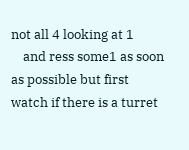not all 4 looking at 1
    and ress some1 as soon as possible but first watch if there is a turret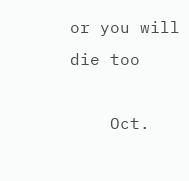or you will die too

    Oct.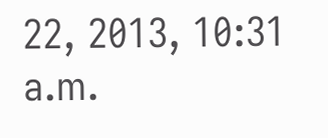22, 2013, 10:31 a.m.